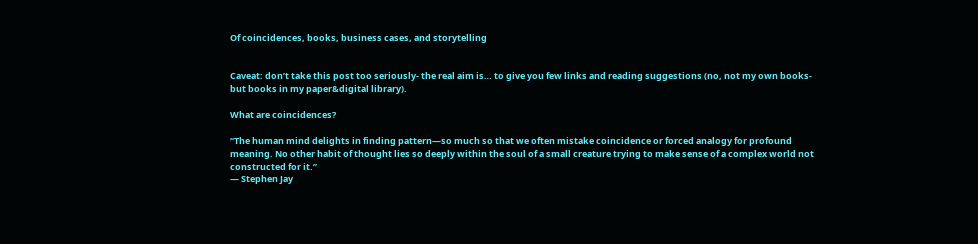Of coincidences, books, business cases, and storytelling


Caveat: don’t take this post too seriously- the real aim is… to give you few links and reading suggestions (no, not my own books- but books in my paper&digital library).

What are coincidences?

“The human mind delights in finding pattern—so much so that we often mistake coincidence or forced analogy for profound meaning. No other habit of thought lies so deeply within the soul of a small creature trying to make sense of a complex world not constructed for it.”
― Stephen Jay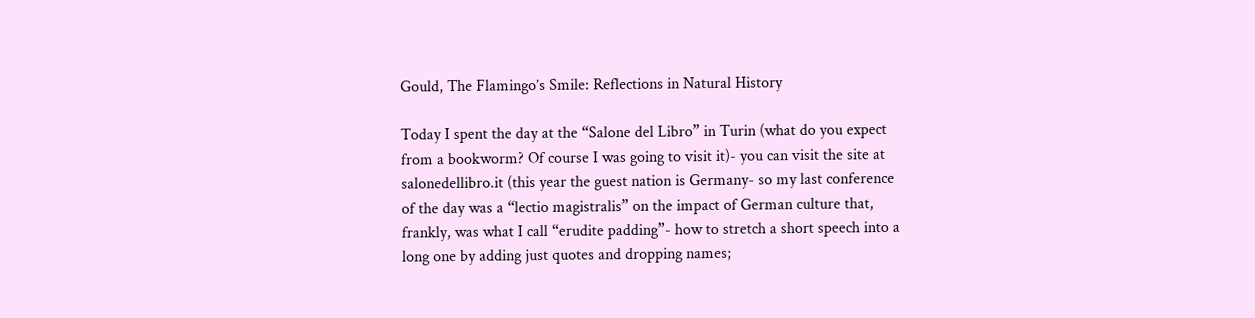Gould, The Flamingo’s Smile: Reflections in Natural History

Today I spent the day at the “Salone del Libro” in Turin (what do you expect from a bookworm? Of course I was going to visit it)- you can visit the site at salonedellibro.it (this year the guest nation is Germany- so my last conference of the day was a “lectio magistralis” on the impact of German culture that, frankly, was what I call “erudite padding”- how to stretch a short speech into a long one by adding just quotes and dropping names;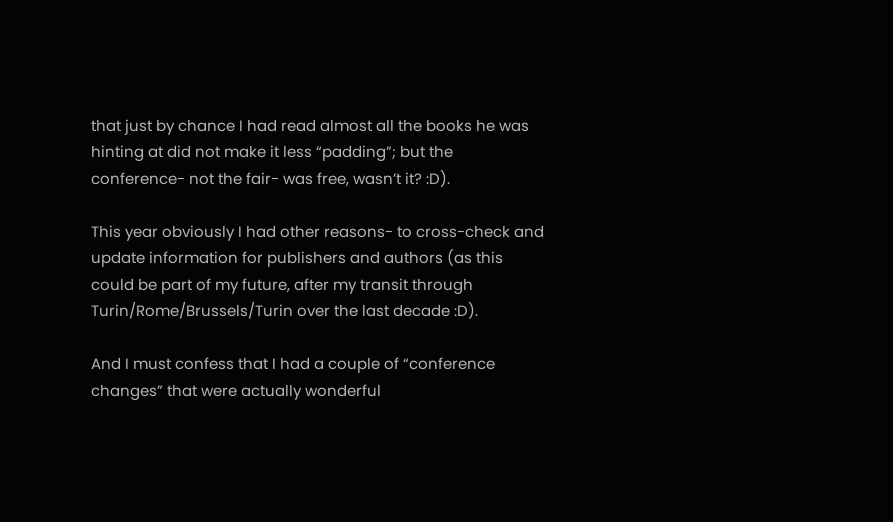that just by chance I had read almost all the books he was hinting at did not make it less “padding”; but the conference- not the fair- was free, wasn’t it? :D).

This year obviously I had other reasons- to cross-check and update information for publishers and authors (as this could be part of my future, after my transit through Turin/Rome/Brussels/Turin over the last decade :D).

And I must confess that I had a couple of “conference changes” that were actually wonderful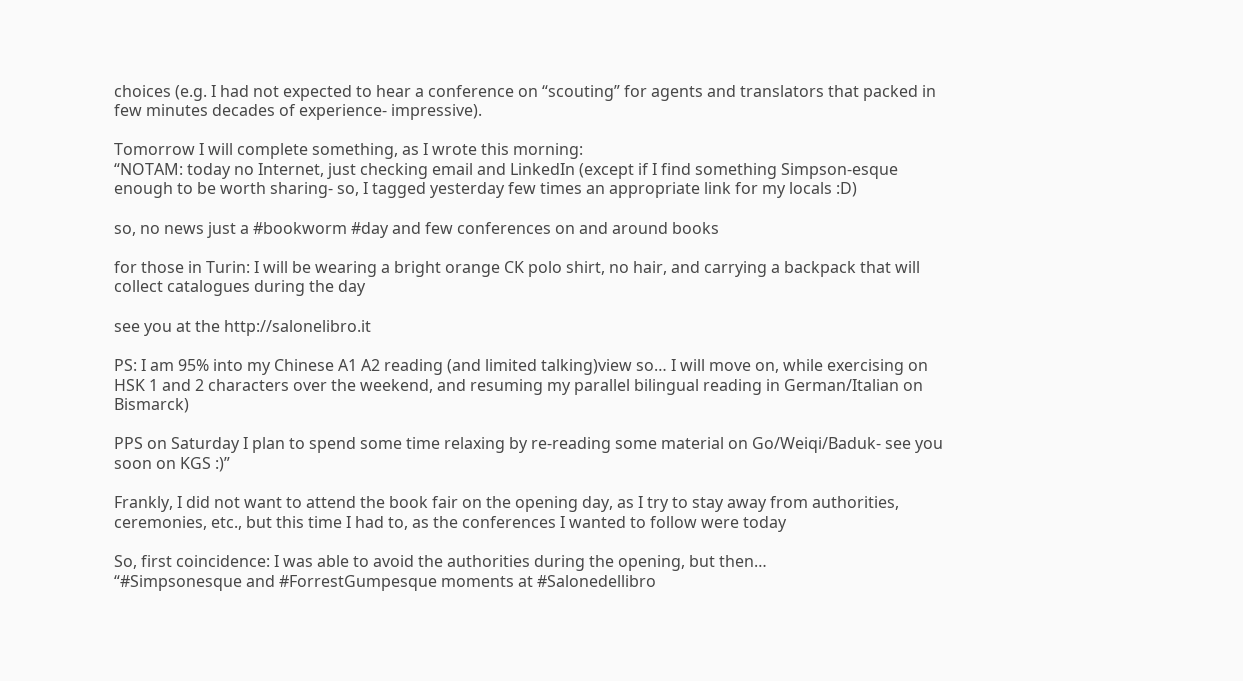choices (e.g. I had not expected to hear a conference on “scouting” for agents and translators that packed in few minutes decades of experience- impressive).

Tomorrow I will complete something, as I wrote this morning:
“NOTAM: today no Internet, just checking email and LinkedIn (except if I find something Simpson-esque enough to be worth sharing- so, I tagged yesterday few times an appropriate link for my locals :D)

so, no news just a #bookworm #day and few conferences on and around books

for those in Turin: I will be wearing a bright orange CK polo shirt, no hair, and carrying a backpack that will collect catalogues during the day

see you at the http://salonelibro.it

PS: I am 95% into my Chinese A1 A2 reading (and limited talking)view so… I will move on, while exercising on HSK 1 and 2 characters over the weekend, and resuming my parallel bilingual reading in German/Italian on Bismarck)

PPS on Saturday I plan to spend some time relaxing by re-reading some material on Go/Weiqi/Baduk- see you soon on KGS :)”

Frankly, I did not want to attend the book fair on the opening day, as I try to stay away from authorities, ceremonies, etc., but this time I had to, as the conferences I wanted to follow were today

So, first coincidence: I was able to avoid the authorities during the opening, but then…
“#Simpsonesque and #ForrestGumpesque moments at #Salonedellibro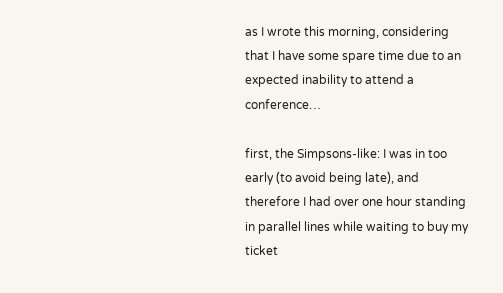as I wrote this morning, considering that I have some spare time due to an expected inability to attend a conference…

first, the Simpsons-like: I was in too early (to avoid being late), and therefore I had over one hour standing in parallel lines while waiting to buy my ticket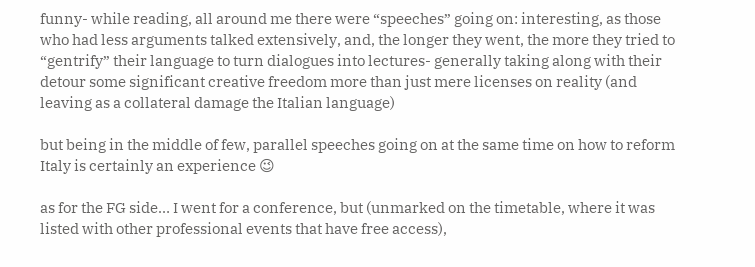funny- while reading, all around me there were “speeches” going on: interesting, as those who had less arguments talked extensively, and, the longer they went, the more they tried to “gentrify” their language to turn dialogues into lectures- generally taking along with their detour some significant creative freedom more than just mere licenses on reality (and leaving as a collateral damage the Italian language)

but being in the middle of few, parallel speeches going on at the same time on how to reform Italy is certainly an experience 😉

as for the FG side… I went for a conference, but (unmarked on the timetable, where it was listed with other professional events that have free access),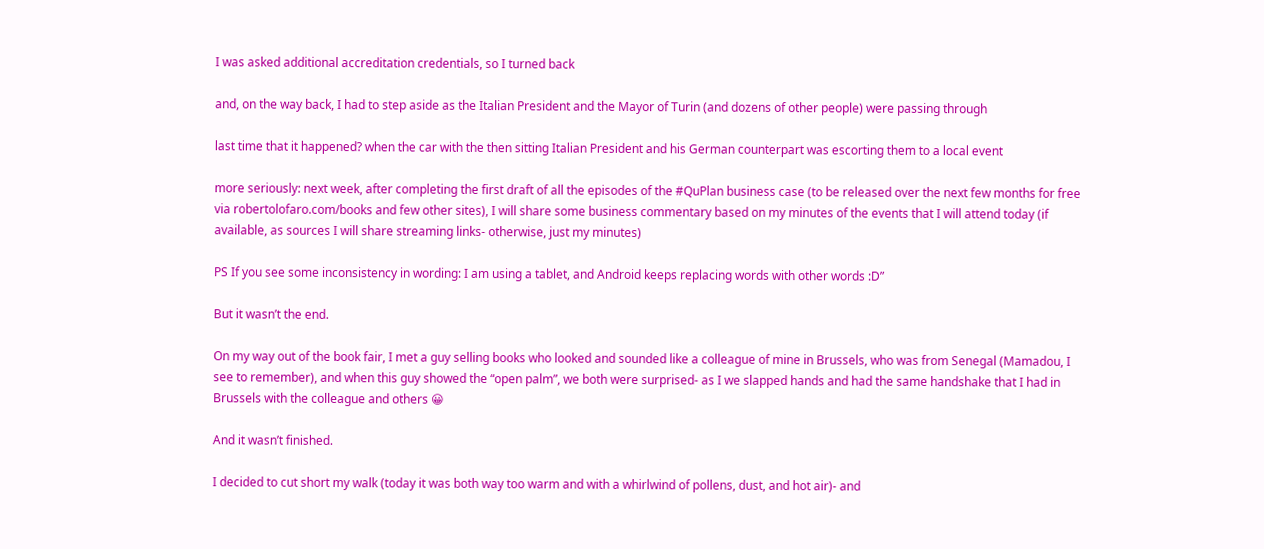I was asked additional accreditation credentials, so I turned back

and, on the way back, I had to step aside as the Italian President and the Mayor of Turin (and dozens of other people) were passing through

last time that it happened? when the car with the then sitting Italian President and his German counterpart was escorting them to a local event

more seriously: next week, after completing the first draft of all the episodes of the #QuPlan business case (to be released over the next few months for free via robertolofaro.com/books and few other sites), I will share some business commentary based on my minutes of the events that I will attend today (if available, as sources I will share streaming links- otherwise, just my minutes)

PS If you see some inconsistency in wording: I am using a tablet, and Android keeps replacing words with other words :D”

But it wasn’t the end.

On my way out of the book fair, I met a guy selling books who looked and sounded like a colleague of mine in Brussels, who was from Senegal (Mamadou, I see to remember), and when this guy showed the “open palm”, we both were surprised- as I we slapped hands and had the same handshake that I had in Brussels with the colleague and others 😀

And it wasn’t finished.

I decided to cut short my walk (today it was both way too warm and with a whirlwind of pollens, dust, and hot air)- and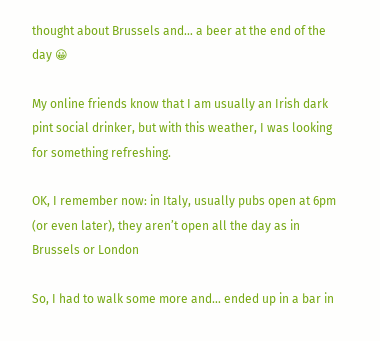thought about Brussels and… a beer at the end of the day 😀

My online friends know that I am usually an Irish dark pint social drinker, but with this weather, I was looking for something refreshing.

OK, I remember now: in Italy, usually pubs open at 6pm (or even later), they aren’t open all the day as in Brussels or London

So, I had to walk some more and… ended up in a bar in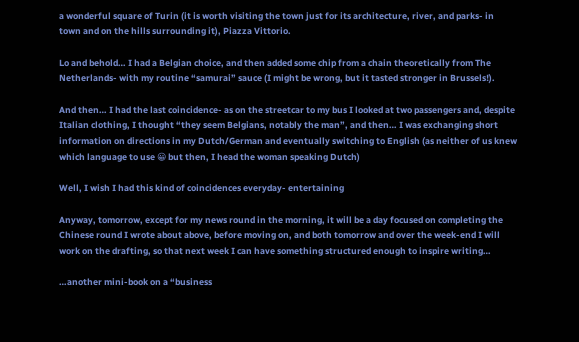a wonderful square of Turin (it is worth visiting the town just for its architecture, river, and parks- in town and on the hills surrounding it), Piazza Vittorio.

Lo and behold… I had a Belgian choice, and then added some chip from a chain theoretically from The Netherlands- with my routine “samurai” sauce (I might be wrong, but it tasted stronger in Brussels!).

And then… I had the last coincidence- as on the streetcar to my bus I looked at two passengers and, despite Italian clothing, I thought “they seem Belgians, notably the man”, and then… I was exchanging short information on directions in my Dutch/German and eventually switching to English (as neither of us knew which language to use 😀 but then, I head the woman speaking Dutch)

Well, I wish I had this kind of coincidences everyday- entertaining

Anyway, tomorrow, except for my news round in the morning, it will be a day focused on completing the Chinese round I wrote about above, before moving on, and both tomorrow and over the week-end I will work on the drafting, so that next week I can have something structured enough to inspire writing…

…another mini-book on a “business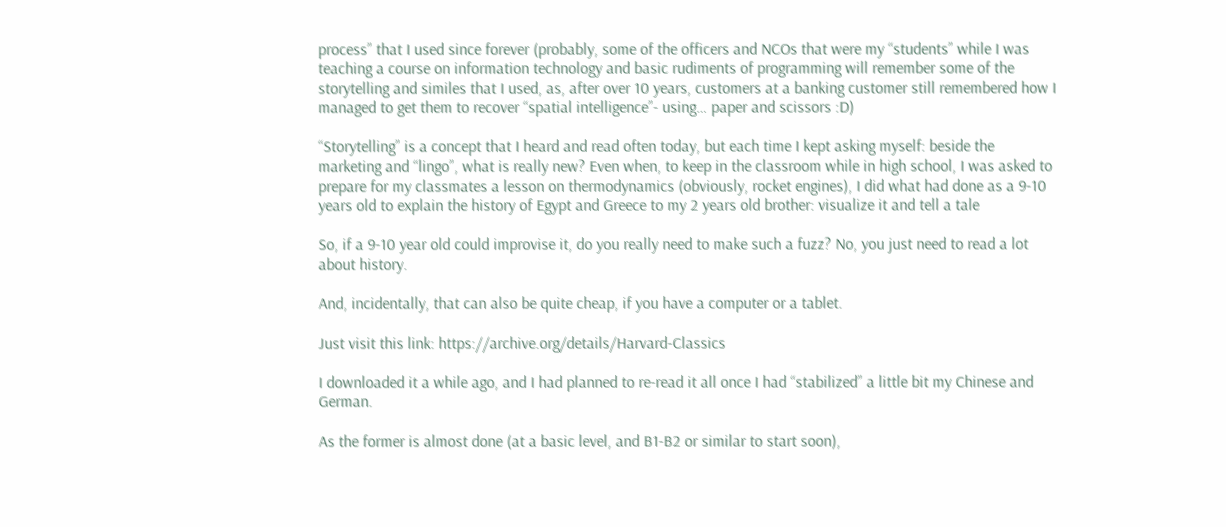process” that I used since forever (probably, some of the officers and NCOs that were my “students” while I was teaching a course on information technology and basic rudiments of programming will remember some of the storytelling and similes that I used, as, after over 10 years, customers at a banking customer still remembered how I managed to get them to recover “spatial intelligence”- using… paper and scissors :D)

“Storytelling” is a concept that I heard and read often today, but each time I kept asking myself: beside the marketing and “lingo”, what is really new? Even when, to keep in the classroom while in high school, I was asked to prepare for my classmates a lesson on thermodynamics (obviously, rocket engines), I did what had done as a 9-10 years old to explain the history of Egypt and Greece to my 2 years old brother: visualize it and tell a tale

So, if a 9-10 year old could improvise it, do you really need to make such a fuzz? No, you just need to read a lot about history.

And, incidentally, that can also be quite cheap, if you have a computer or a tablet.

Just visit this link: https://archive.org/details/Harvard-Classics

I downloaded it a while ago, and I had planned to re-read it all once I had “stabilized” a little bit my Chinese and German.

As the former is almost done (at a basic level, and B1-B2 or similar to start soon),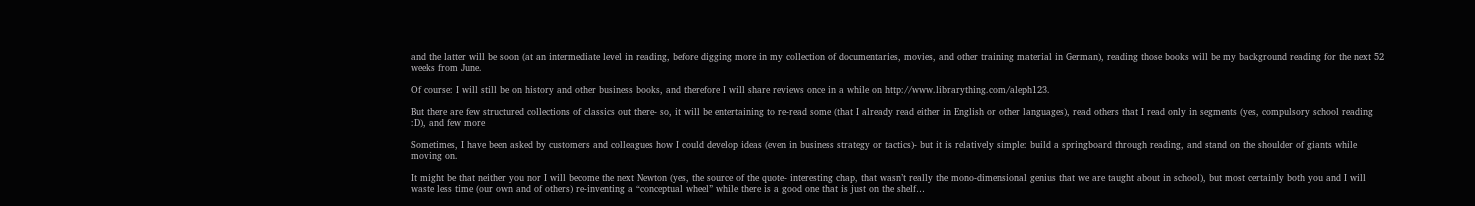and the latter will be soon (at an intermediate level in reading, before digging more in my collection of documentaries, movies, and other training material in German), reading those books will be my background reading for the next 52 weeks from June.

Of course: I will still be on history and other business books, and therefore I will share reviews once in a while on http://www.librarything.com/aleph123.

But there are few structured collections of classics out there- so, it will be entertaining to re-read some (that I already read either in English or other languages), read others that I read only in segments (yes, compulsory school reading :D), and few more

Sometimes, I have been asked by customers and colleagues how I could develop ideas (even in business strategy or tactics)- but it is relatively simple: build a springboard through reading, and stand on the shoulder of giants while moving on.

It might be that neither you nor I will become the next Newton (yes, the source of the quote- interesting chap, that wasn’t really the mono-dimensional genius that we are taught about in school), but most certainly both you and I will waste less time (our own and of others) re-inventing a “conceptual wheel” while there is a good one that is just on the shelf…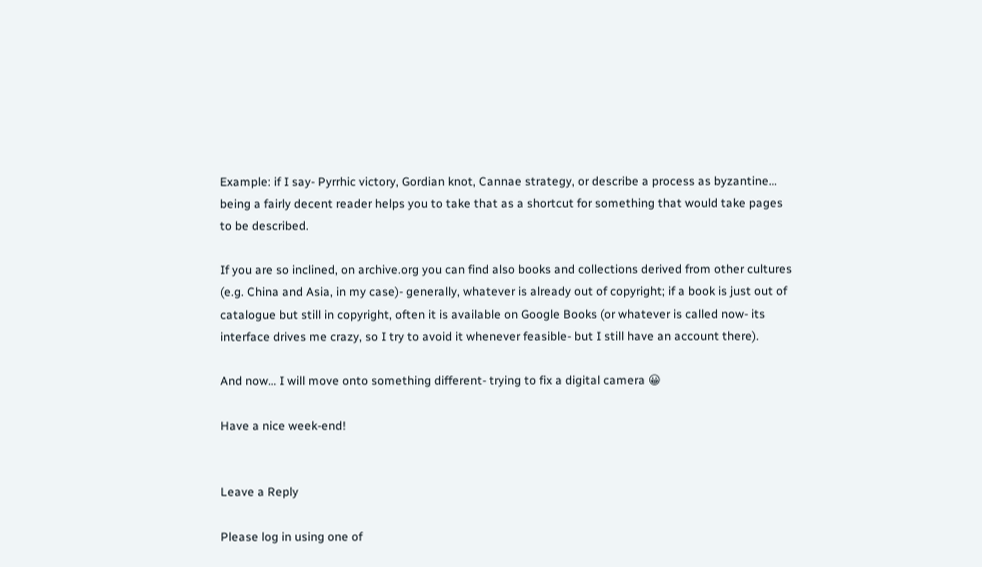Example: if I say- Pyrrhic victory, Gordian knot, Cannae strategy, or describe a process as byzantine… being a fairly decent reader helps you to take that as a shortcut for something that would take pages to be described.

If you are so inclined, on archive.org you can find also books and collections derived from other cultures (e.g. China and Asia, in my case)- generally, whatever is already out of copyright; if a book is just out of catalogue but still in copyright, often it is available on Google Books (or whatever is called now- its interface drives me crazy, so I try to avoid it whenever feasible- but I still have an account there).

And now… I will move onto something different- trying to fix a digital camera 😀

Have a nice week-end!


Leave a Reply

Please log in using one of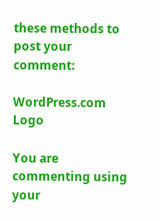these methods to post your comment:

WordPress.com Logo

You are commenting using your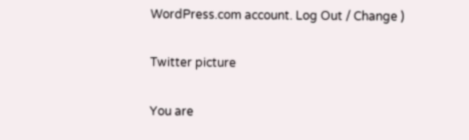WordPress.com account. Log Out / Change )

Twitter picture

You are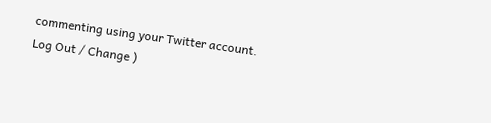commenting using your Twitter account. Log Out / Change )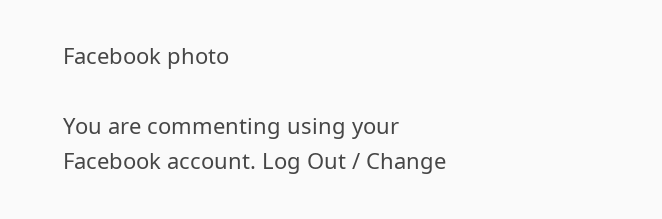Facebook photo

You are commenting using your Facebook account. Log Out / Change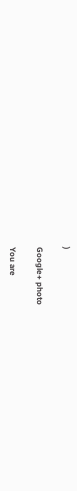)

Google+ photo

You are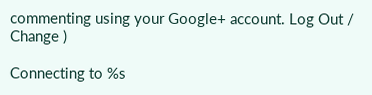commenting using your Google+ account. Log Out / Change )

Connecting to %s